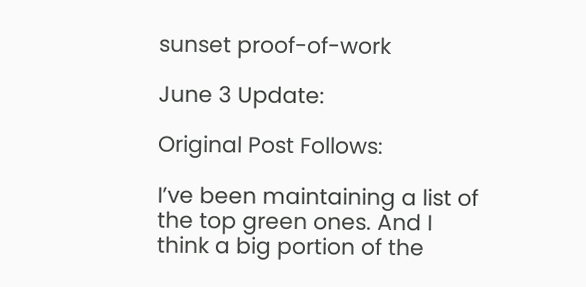sunset proof-of-work

June 3 Update:

Original Post Follows:

I’ve been maintaining a list of the top green ones. And I think a big portion of the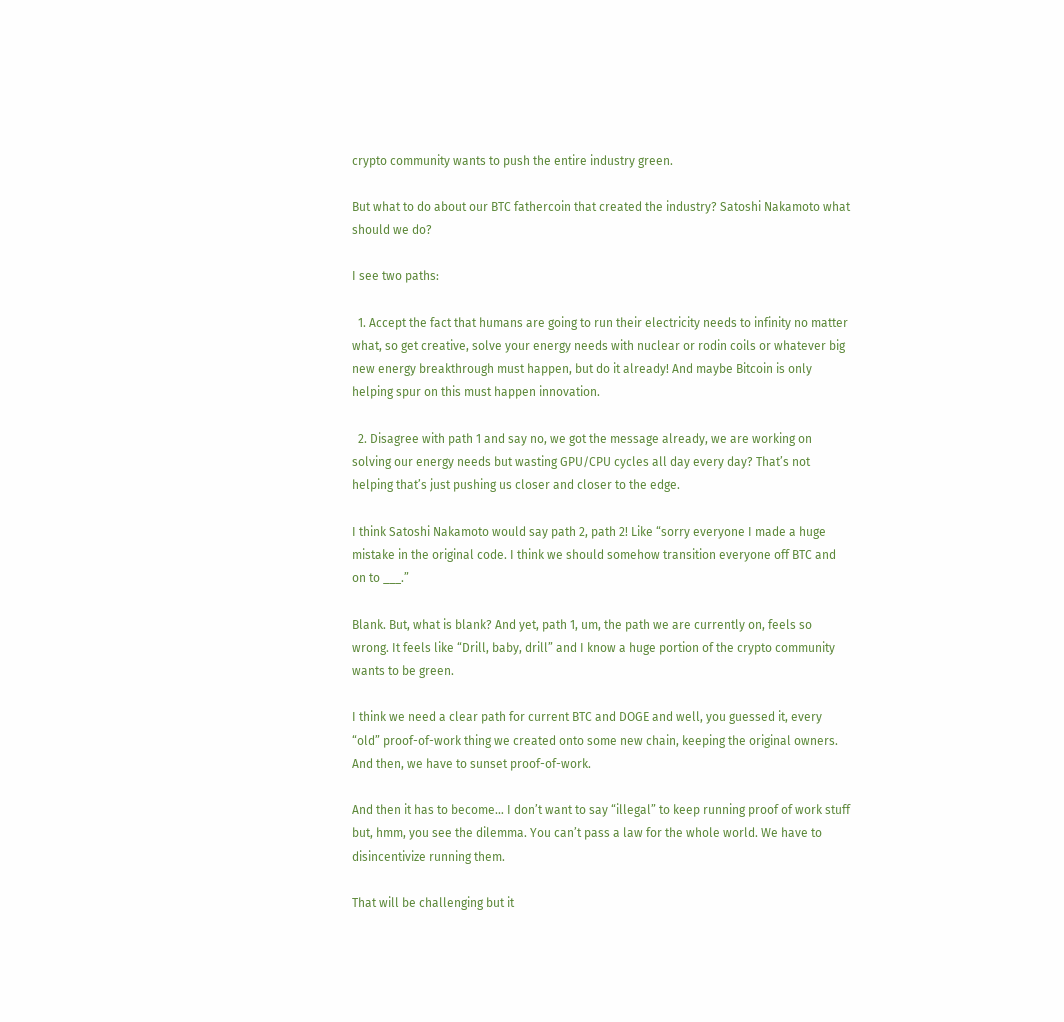crypto community wants to push the entire industry green.

But what to do about our BTC fathercoin that created the industry? Satoshi Nakamoto what should we do?

I see two paths:

  1. Accept the fact that humans are going to run their electricity needs to infinity no matter what, so get creative, solve your energy needs with nuclear or rodin coils or whatever big new energy breakthrough must happen, but do it already! And maybe Bitcoin is only helping spur on this must happen innovation.

  2. Disagree with path 1 and say no, we got the message already, we are working on solving our energy needs but wasting GPU/CPU cycles all day every day? That’s not helping that’s just pushing us closer and closer to the edge.

I think Satoshi Nakamoto would say path 2, path 2! Like “sorry everyone I made a huge mistake in the original code. I think we should somehow transition everyone off BTC and on to ___.”

Blank. But, what is blank? And yet, path 1, um, the path we are currently on, feels so wrong. It feels like “Drill, baby, drill” and I know a huge portion of the crypto community wants to be green.

I think we need a clear path for current BTC and DOGE and well, you guessed it, every “old” proof-of-work thing we created onto some new chain, keeping the original owners. And then, we have to sunset proof-of-work.

And then it has to become… I don’t want to say “illegal” to keep running proof of work stuff but, hmm, you see the dilemma. You can’t pass a law for the whole world. We have to disincentivize running them.

That will be challenging but it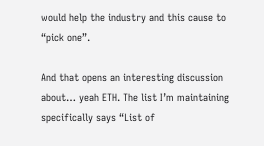would help the industry and this cause to “pick one”.

And that opens an interesting discussion about… yeah ETH. The list I’m maintaining specifically says “List of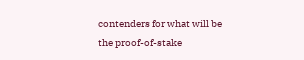contenders for what will be the proof-of-stake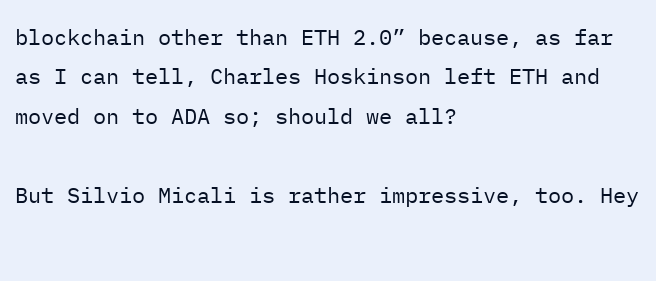blockchain other than ETH 2.0” because, as far as I can tell, Charles Hoskinson left ETH and moved on to ADA so; should we all?

But Silvio Micali is rather impressive, too. Hey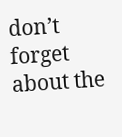don’t forget about the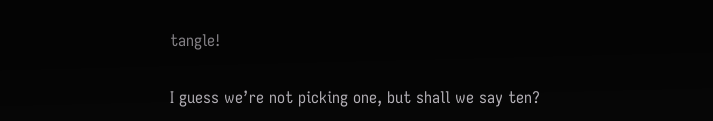tangle!

I guess we’re not picking one, but shall we say ten?